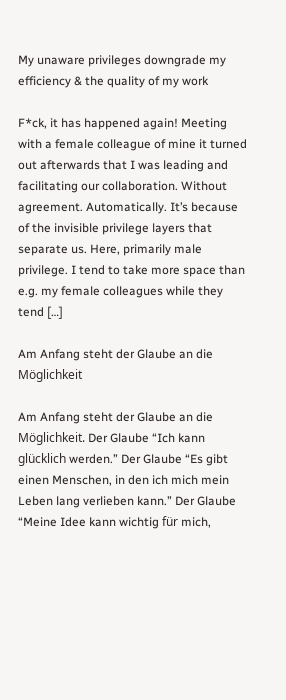My unaware privileges downgrade my efficiency & the quality of my work

F*ck, it has happened again! Meeting with a female colleague of mine it turned out afterwards that I was leading and facilitating our collaboration. Without agreement. Automatically. It’s because of the invisible privilege layers that separate us. Here, primarily male privilege. I tend to take more space than e.g. my female colleagues while they tend […]

Am Anfang steht der Glaube an die Möglichkeit

Am Anfang steht der Glaube an die Möglichkeit. Der Glaube “Ich kann glücklich werden.” Der Glaube “Es gibt einen Menschen, in den ich mich mein Leben lang verlieben kann.” Der Glaube “Meine Idee kann wichtig für mich,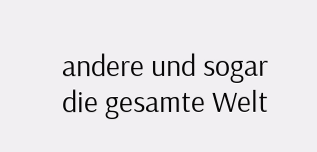andere und sogar die gesamte Welt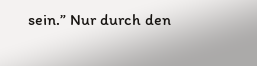sein.” Nur durch den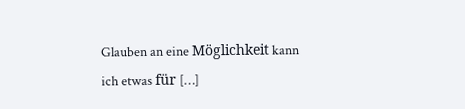Glauben an eine Möglichkeit kann ich etwas für […]